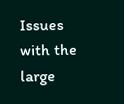Issues with the large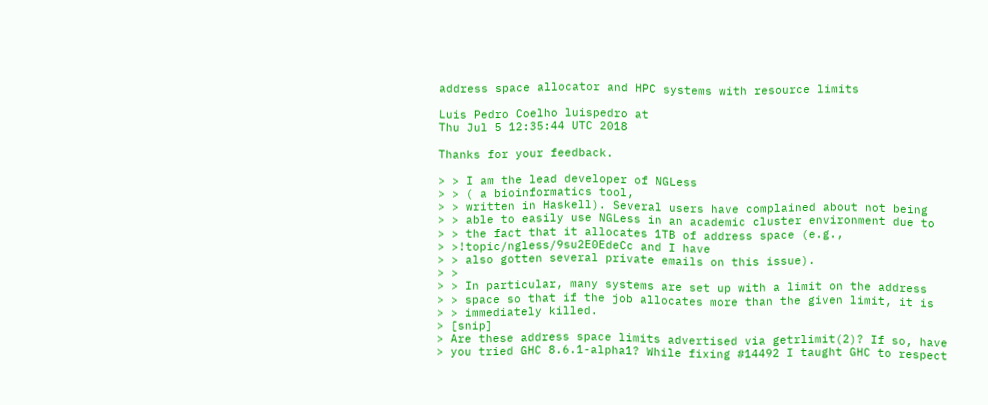address space allocator and HPC systems with resource limits

Luis Pedro Coelho luispedro at
Thu Jul 5 12:35:44 UTC 2018

Thanks for your feedback.

> > I am the lead developer of NGLess
> > ( a bioinformatics tool,
> > written in Haskell). Several users have complained about not being
> > able to easily use NGLess in an academic cluster environment due to
> > the fact that it allocates 1TB of address space (e.g.,
> >!topic/ngless/9su2E0EdeCc and I have
> > also gotten several private emails on this issue).
> >
> > In particular, many systems are set up with a limit on the address
> > space so that if the job allocates more than the given limit, it is
> > immediately killed.
> [snip]
> Are these address space limits advertised via getrlimit(2)? If so, have
> you tried GHC 8.6.1-alpha1? While fixing #14492 I taught GHC to respect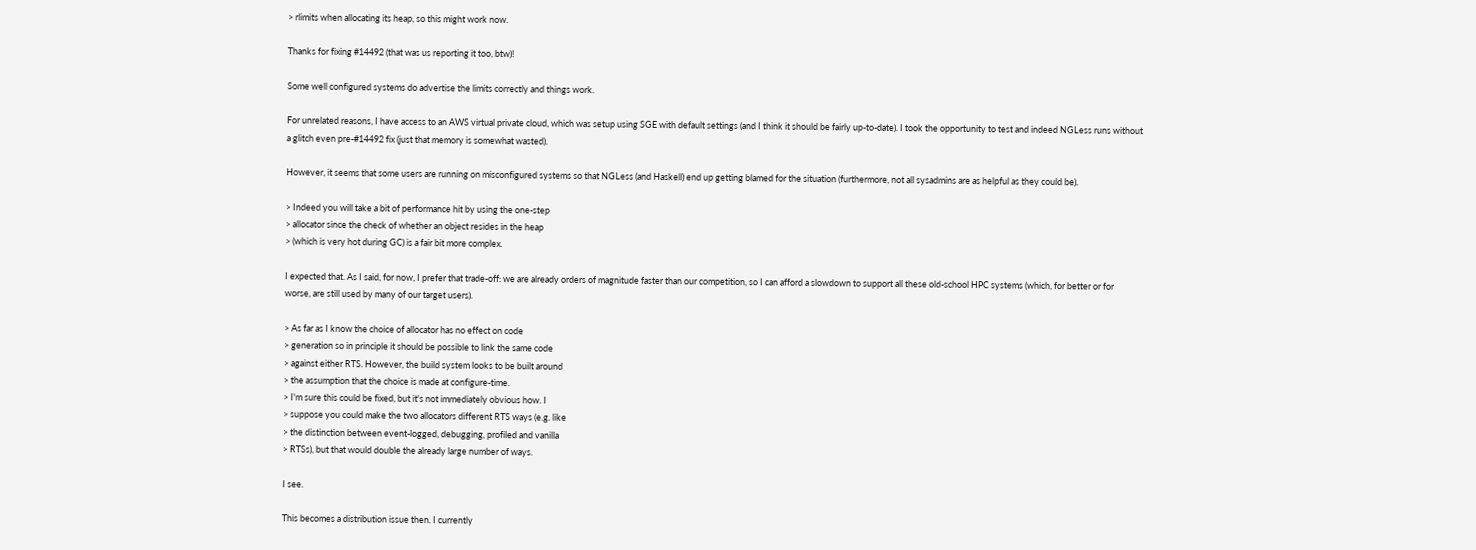> rlimits when allocating its heap, so this might work now.

Thanks for fixing #14492 (that was us reporting it too, btw)!

Some well configured systems do advertise the limits correctly and things work.

For unrelated reasons, I have access to an AWS virtual private cloud, which was setup using SGE with default settings (and I think it should be fairly up-to-date). I took the opportunity to test and indeed NGLess runs without a glitch even pre-#14492 fix (just that memory is somewhat wasted).

However, it seems that some users are running on misconfigured systems so that NGLess (and Haskell) end up getting blamed for the situation (furthermore, not all sysadmins are as helpful as they could be).

> Indeed you will take a bit of performance hit by using the one-step
> allocator since the check of whether an object resides in the heap
> (which is very hot during GC) is a fair bit more complex.

I expected that. As I said, for now, I prefer that trade-off: we are already orders of magnitude faster than our competition, so I can afford a slowdown to support all these old-school HPC systems (which, for better or for worse, are still used by many of our target users).

> As far as I know the choice of allocator has no effect on code
> generation so in principle it should be possible to link the same code
> against either RTS. However, the build system looks to be built around
> the assumption that the choice is made at configure-time.
> I'm sure this could be fixed, but it's not immediately obvious how. I
> suppose you could make the two allocators different RTS ways (e.g. like
> the distinction between event-logged, debugging, profiled and vanilla
> RTSs), but that would double the already large number of ways.

I see.

This becomes a distribution issue then. I currently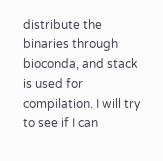distribute the binaries through bioconda, and stack is used for compilation. I will try to see if I can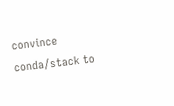convince conda/stack to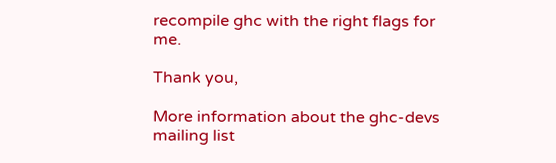recompile ghc with the right flags for me.

Thank you,

More information about the ghc-devs mailing list